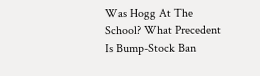Was Hogg At The School? What Precedent Is Bump-Stock Ban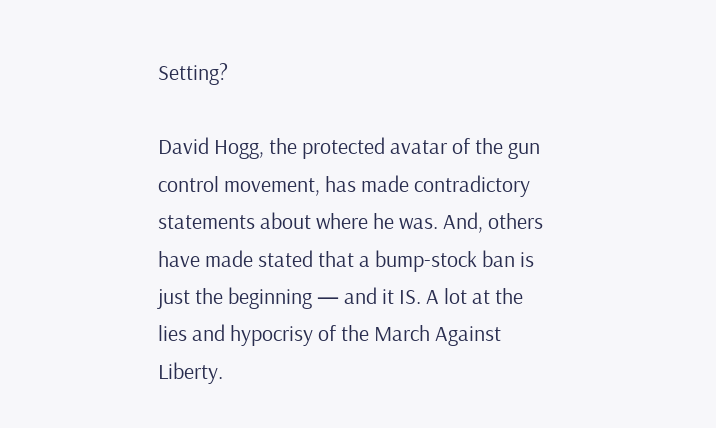Setting?

David Hogg, the protected avatar of the gun control movement, has made contradictory statements about where he was. And, others have made stated that a bump-stock ban is just the beginning — and it IS. A lot at the lies and hypocrisy of the March Against Liberty.